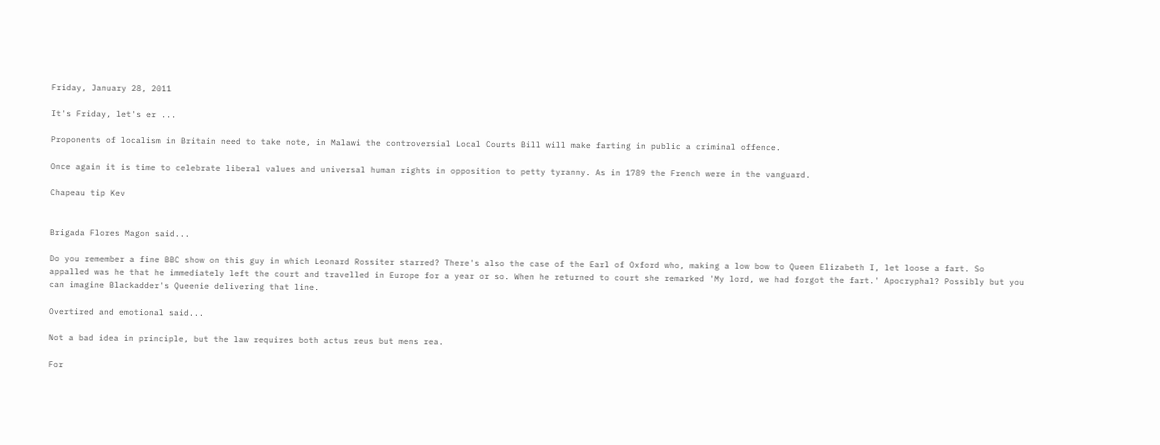Friday, January 28, 2011

It's Friday, let's er ...

Proponents of localism in Britain need to take note, in Malawi the controversial Local Courts Bill will make farting in public a criminal offence.

Once again it is time to celebrate liberal values and universal human rights in opposition to petty tyranny. As in 1789 the French were in the vanguard.

Chapeau tip Kev


Brigada Flores Magon said...

Do you remember a fine BBC show on this guy in which Leonard Rossiter starred? There's also the case of the Earl of Oxford who, making a low bow to Queen Elizabeth I, let loose a fart. So appalled was he that he immediately left the court and travelled in Europe for a year or so. When he returned to court she remarked 'My lord, we had forgot the fart.' Apocryphal? Possibly but you can imagine Blackadder's Queenie delivering that line.

Overtired and emotional said...

Not a bad idea in principle, but the law requires both actus reus but mens rea.

For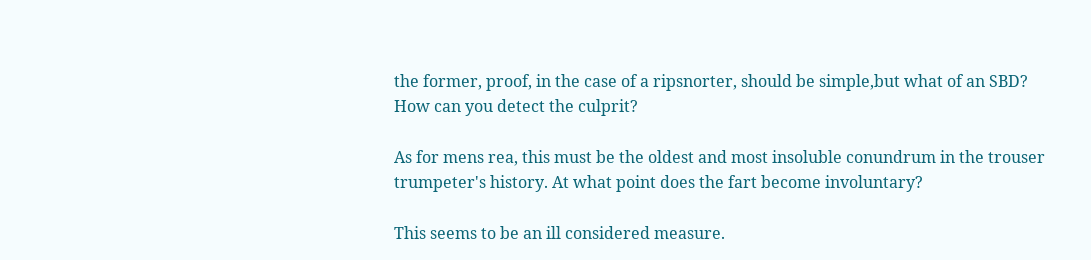the former, proof, in the case of a ripsnorter, should be simple,but what of an SBD? How can you detect the culprit?

As for mens rea, this must be the oldest and most insoluble conundrum in the trouser trumpeter's history. At what point does the fart become involuntary?

This seems to be an ill considered measure.